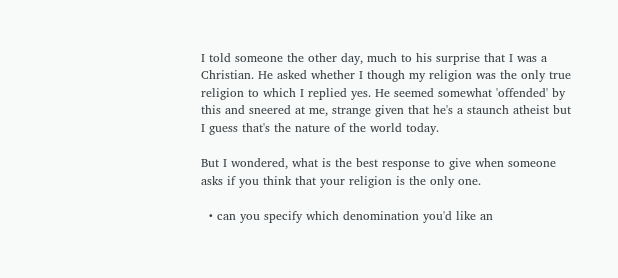I told someone the other day, much to his surprise that I was a Christian. He asked whether I though my religion was the only true religion to which I replied yes. He seemed somewhat 'offended' by this and sneered at me, strange given that he's a staunch atheist but I guess that's the nature of the world today.

But I wondered, what is the best response to give when someone asks if you think that your religion is the only one.

  • can you specify which denomination you'd like an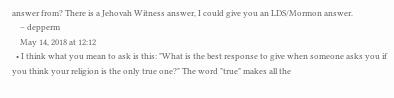answer from? There is a Jehovah Witness answer, I could give you an LDS/Mormon answer.
    – depperm
    May 14, 2018 at 12:12
  • I think what you mean to ask is this: "What is the best response to give when someone asks you if you think your religion is the only true one?" The word "true" makes all the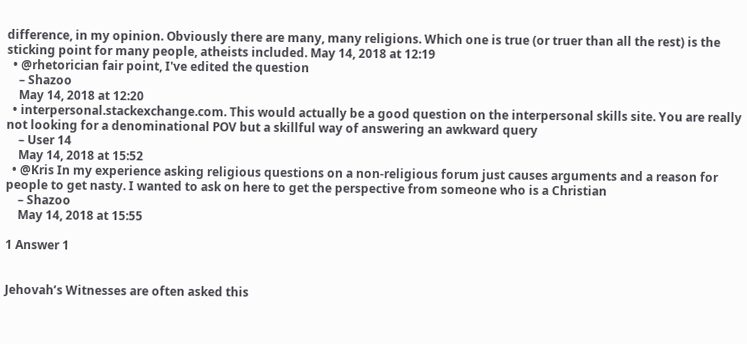difference, in my opinion. Obviously there are many, many religions. Which one is true (or truer than all the rest) is the sticking point for many people, atheists included. May 14, 2018 at 12:19
  • @rhetorician fair point, I've edited the question
    – Shazoo
    May 14, 2018 at 12:20
  • interpersonal.stackexchange.com. This would actually be a good question on the interpersonal skills site. You are really not looking for a denominational POV but a skillful way of answering an awkward query
    – User 14
    May 14, 2018 at 15:52
  • @Kris In my experience asking religious questions on a non-religious forum just causes arguments and a reason for people to get nasty. I wanted to ask on here to get the perspective from someone who is a Christian
    – Shazoo
    May 14, 2018 at 15:55

1 Answer 1


Jehovah’s Witnesses are often asked this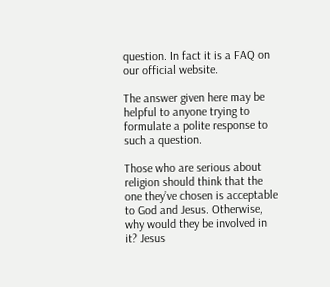question. In fact it is a FAQ on our official website.

The answer given here may be helpful to anyone trying to formulate a polite response to such a question.

Those who are serious about religion should think that the one they’ve chosen is acceptable to God and Jesus. Otherwise, why would they be involved in it? Jesus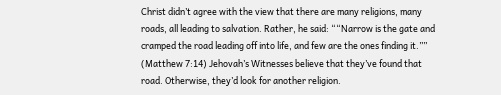Christ didn’t agree with the view that there are many religions, many roads, all leading to salvation. Rather, he said: ““Narrow is the gate and cramped the road leading off into life, and few are the ones finding it.”” (Matthew 7:14) Jehovah’s Witnesses believe that they’ve found that road. Otherwise, they’d look for another religion.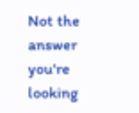Not the answer you're looking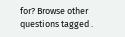for? Browse other questions tagged .